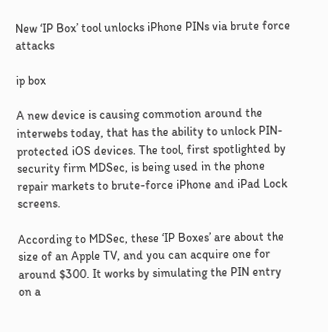New ‘IP Box’ tool unlocks iPhone PINs via brute force attacks

ip box

A new device is causing commotion around the interwebs today, that has the ability to unlock PIN-protected iOS devices. The tool, first spotlighted by security firm MDSec, is being used in the phone repair markets to brute-force iPhone and iPad Lock screens.

According to MDSec, these ‘IP Boxes’ are about the size of an Apple TV, and you can acquire one for around $300. It works by simulating the PIN entry on a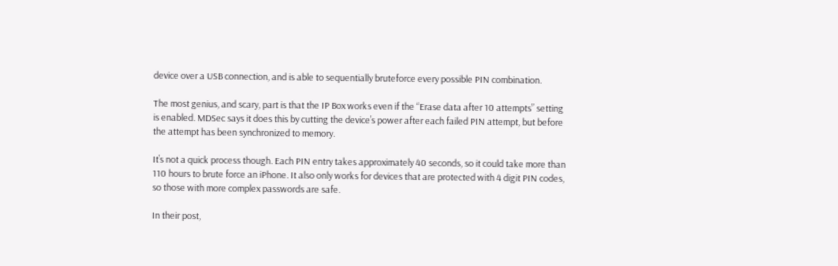device over a USB connection, and is able to sequentially bruteforce every possible PIN combination.

The most genius, and scary, part is that the IP Box works even if the “Erase data after 10 attempts” setting is enabled. MDSec says it does this by cutting the device’s power after each failed PIN attempt, but before the attempt has been synchronized to memory.

It’s not a quick process though. Each PIN entry takes approximately 40 seconds, so it could take more than 110 hours to brute force an iPhone. It also only works for devices that are protected with 4 digit PIN codes, so those with more complex passwords are safe.

In their post,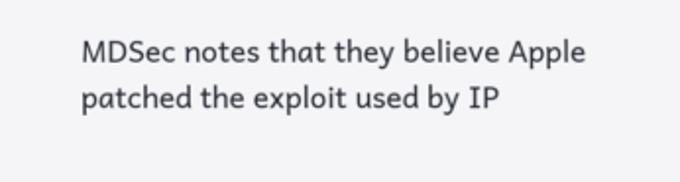MDSec notes that they believe Apple patched the exploit used by IP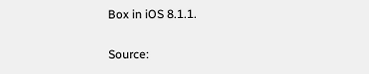Box in iOS 8.1.1.

Source: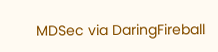MDSec via DaringFireball